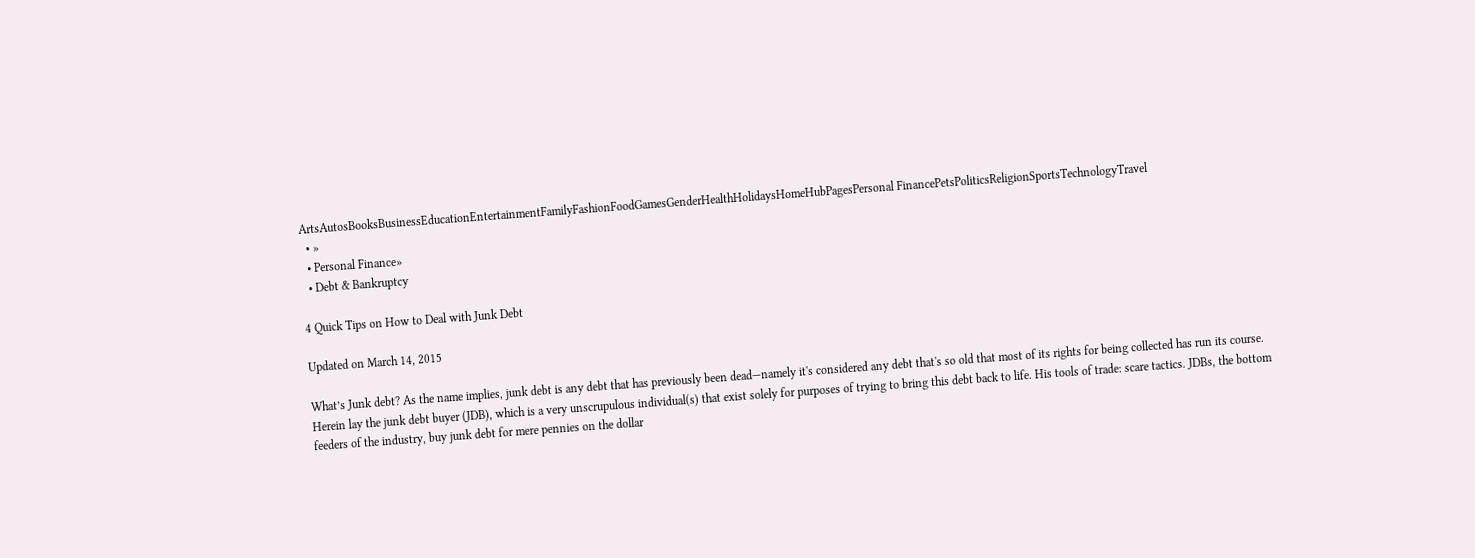ArtsAutosBooksBusinessEducationEntertainmentFamilyFashionFoodGamesGenderHealthHolidaysHomeHubPagesPersonal FinancePetsPoliticsReligionSportsTechnologyTravel
  • »
  • Personal Finance»
  • Debt & Bankruptcy

4 Quick Tips on How to Deal with Junk Debt

Updated on March 14, 2015

What’s Junk debt? As the name implies, junk debt is any debt that has previously been dead—namely it's considered any debt that's so old that most of its rights for being collected has run its course. Herein lay the junk debt buyer (JDB), which is a very unscrupulous individual(s) that exist solely for purposes of trying to bring this debt back to life. His tools of trade: scare tactics. JDBs, the bottom feeders of the industry, buy junk debt for mere pennies on the dollar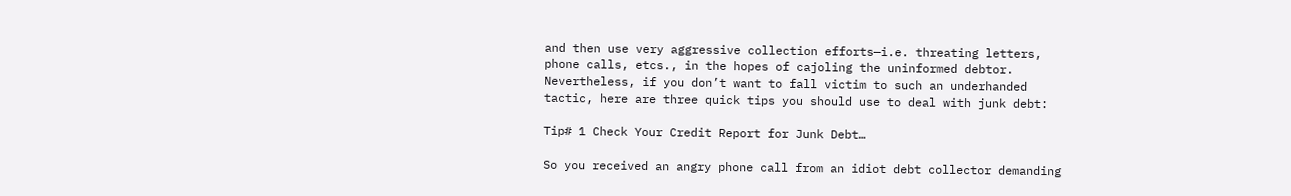and then use very aggressive collection efforts—i.e. threating letters, phone calls, etcs., in the hopes of cajoling the uninformed debtor. Nevertheless, if you don’t want to fall victim to such an underhanded tactic, here are three quick tips you should use to deal with junk debt:

Tip# 1 Check Your Credit Report for Junk Debt…

So you received an angry phone call from an idiot debt collector demanding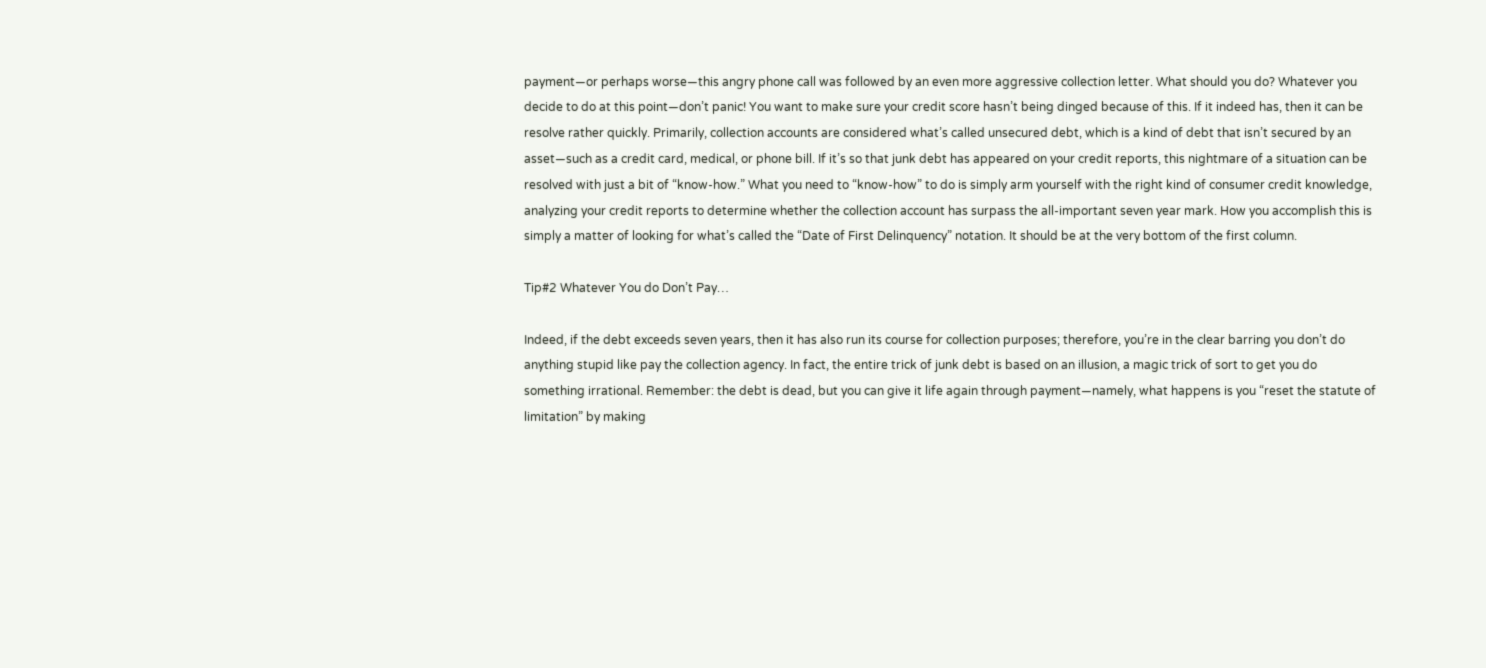payment—or perhaps worse—this angry phone call was followed by an even more aggressive collection letter. What should you do? Whatever you decide to do at this point—don’t panic! You want to make sure your credit score hasn’t being dinged because of this. If it indeed has, then it can be resolve rather quickly. Primarily, collection accounts are considered what’s called unsecured debt, which is a kind of debt that isn’t secured by an asset—such as a credit card, medical, or phone bill. If it’s so that junk debt has appeared on your credit reports, this nightmare of a situation can be resolved with just a bit of “know-how.” What you need to “know-how” to do is simply arm yourself with the right kind of consumer credit knowledge, analyzing your credit reports to determine whether the collection account has surpass the all-important seven year mark. How you accomplish this is simply a matter of looking for what’s called the “Date of First Delinquency” notation. It should be at the very bottom of the first column.

Tip#2 Whatever You do Don’t Pay…

Indeed, if the debt exceeds seven years, then it has also run its course for collection purposes; therefore, you’re in the clear barring you don’t do anything stupid like pay the collection agency. In fact, the entire trick of junk debt is based on an illusion, a magic trick of sort to get you do something irrational. Remember: the debt is dead, but you can give it life again through payment—namely, what happens is you “reset the statute of limitation” by making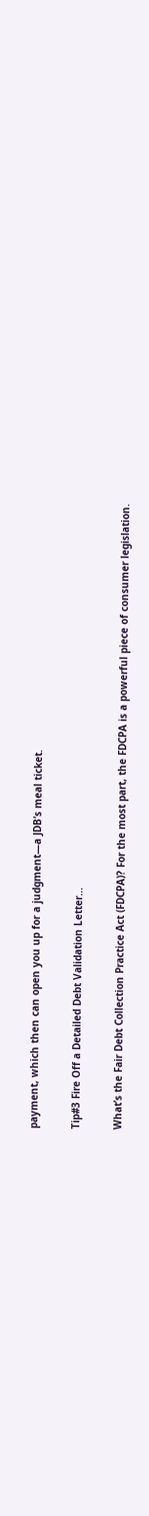payment, which then can open you up for a judgment—a JDB’s meal ticket.

Tip#3 Fire Off a Detailed Debt Validation Letter…

What’s the Fair Debt Collection Practice Act (FDCPA)? For the most part, the FDCPA is a powerful piece of consumer legislation.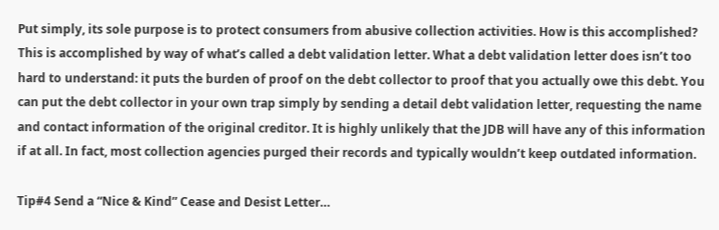Put simply, its sole purpose is to protect consumers from abusive collection activities. How is this accomplished? This is accomplished by way of what’s called a debt validation letter. What a debt validation letter does isn’t too hard to understand: it puts the burden of proof on the debt collector to proof that you actually owe this debt. You can put the debt collector in your own trap simply by sending a detail debt validation letter, requesting the name and contact information of the original creditor. It is highly unlikely that the JDB will have any of this information if at all. In fact, most collection agencies purged their records and typically wouldn’t keep outdated information.

Tip#4 Send a “Nice & Kind” Cease and Desist Letter…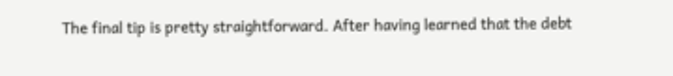The final tip is pretty straightforward. After having learned that the debt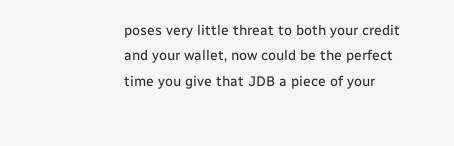poses very little threat to both your credit and your wallet, now could be the perfect time you give that JDB a piece of your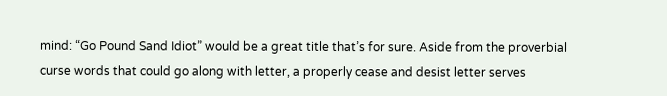mind: “Go Pound Sand Idiot” would be a great title that’s for sure. Aside from the proverbial curse words that could go along with letter, a properly cease and desist letter serves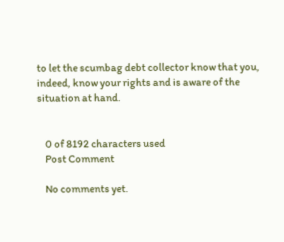to let the scumbag debt collector know that you, indeed, know your rights and is aware of the situation at hand.


    0 of 8192 characters used
    Post Comment

    No comments yet.